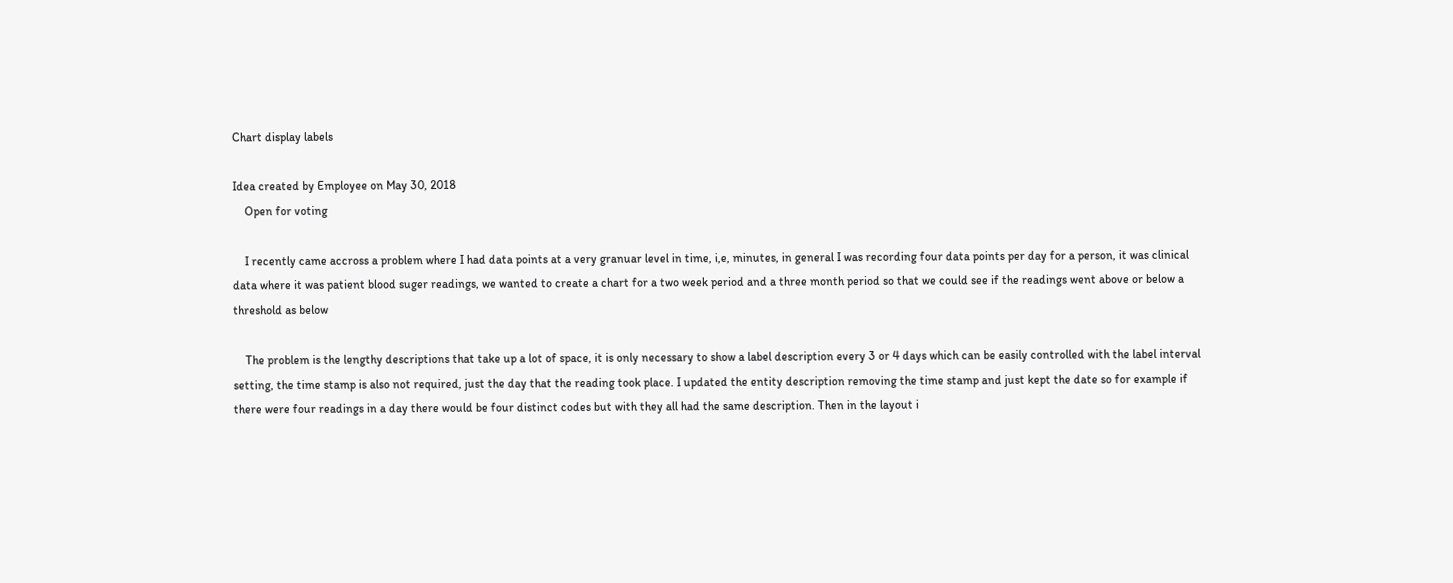Chart display labels

Idea created by Employee on May 30, 2018
    Open for voting

    I recently came accross a problem where I had data points at a very granuar level in time, i,e, minutes, in general I was recording four data points per day for a person, it was clinical data where it was patient blood suger readings, we wanted to create a chart for a two week period and a three month period so that we could see if the readings went above or below a threshold as below

    The problem is the lengthy descriptions that take up a lot of space, it is only necessary to show a label description every 3 or 4 days which can be easily controlled with the label interval setting, the time stamp is also not required, just the day that the reading took place. I updated the entity description removing the time stamp and just kept the date so for example if there were four readings in a day there would be four distinct codes but with they all had the same description. Then in the layout i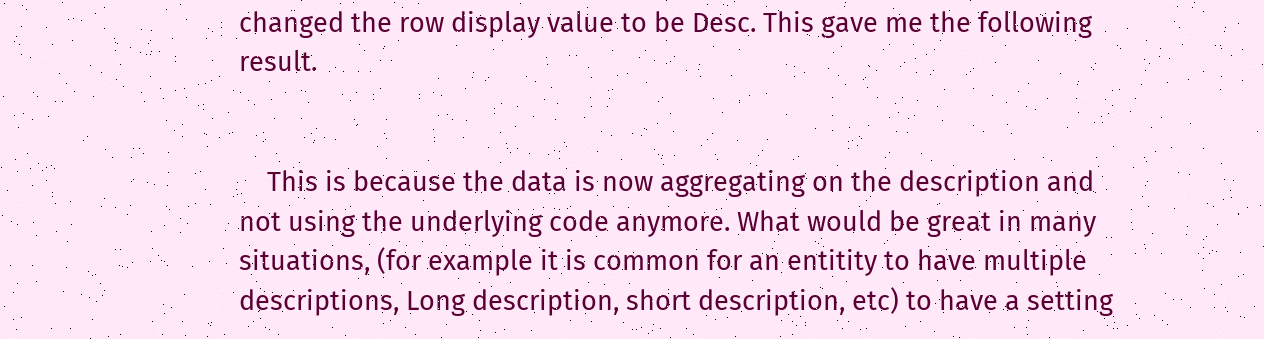changed the row display value to be Desc. This gave me the following result.


    This is because the data is now aggregating on the description and not using the underlying code anymore. What would be great in many situations, (for example it is common for an entitity to have multiple descriptions, Long description, short description, etc) to have a setting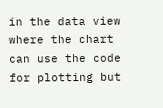in the data view where the chart can use the code for plotting but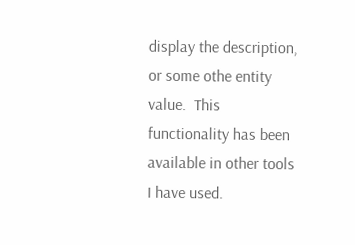display the description, or some othe entity value.  This functionality has been available in other tools I have used.